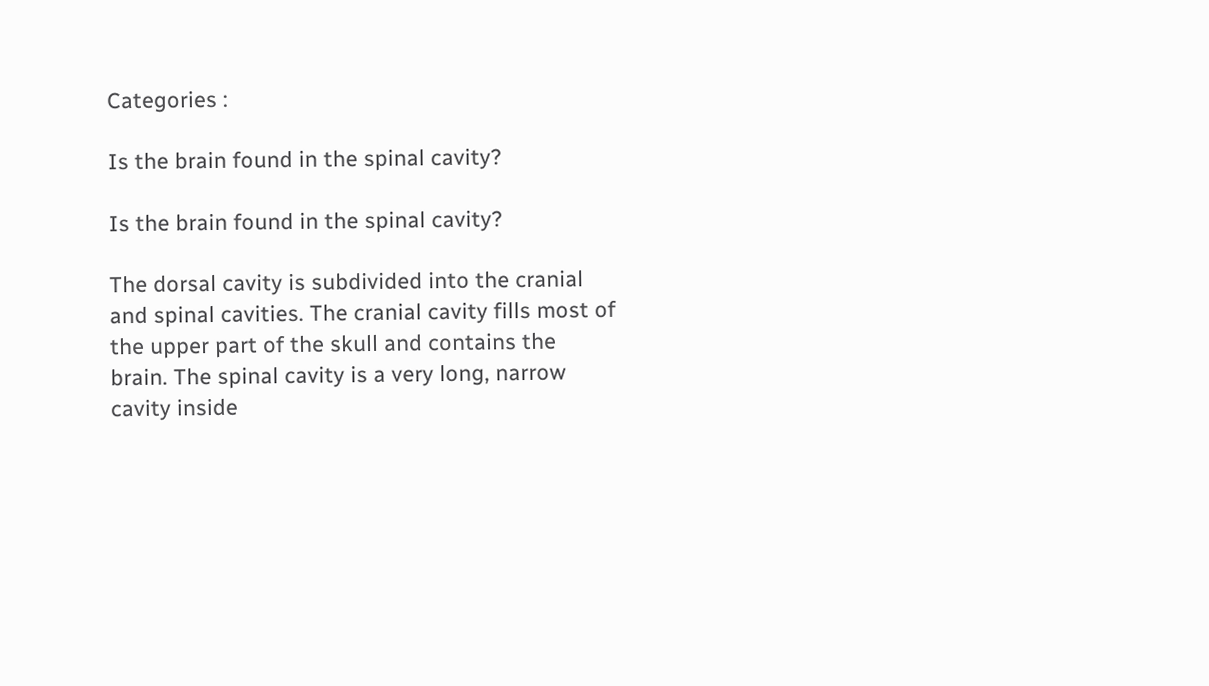Categories :

Is the brain found in the spinal cavity?

Is the brain found in the spinal cavity?

The dorsal cavity is subdivided into the cranial and spinal cavities. The cranial cavity fills most of the upper part of the skull and contains the brain. The spinal cavity is a very long, narrow cavity inside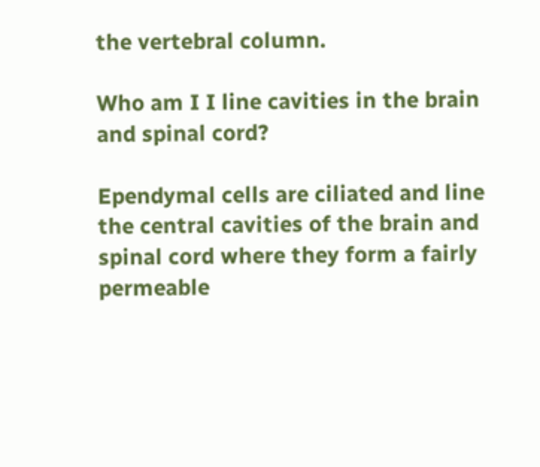the vertebral column.

Who am I I line cavities in the brain and spinal cord?

Ependymal cells are ciliated and line the central cavities of the brain and spinal cord where they form a fairly permeable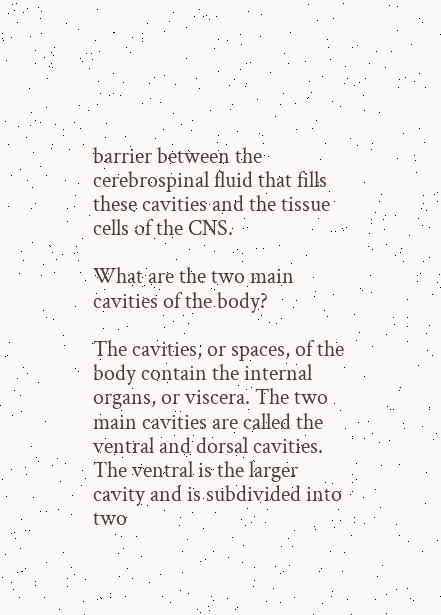barrier between the cerebrospinal fluid that fills these cavities and the tissue cells of the CNS.

What are the two main cavities of the body?

The cavities, or spaces, of the body contain the internal organs, or viscera. The two main cavities are called the ventral and dorsal cavities. The ventral is the larger cavity and is subdivided into two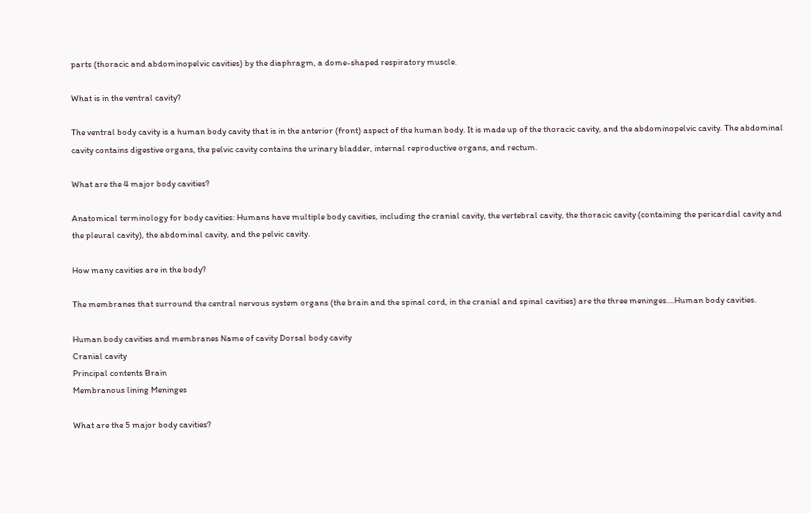parts (thoracic and abdominopelvic cavities) by the diaphragm, a dome-shaped respiratory muscle.

What is in the ventral cavity?

The ventral body cavity is a human body cavity that is in the anterior (front) aspect of the human body. It is made up of the thoracic cavity, and the abdominopelvic cavity. The abdominal cavity contains digestive organs, the pelvic cavity contains the urinary bladder, internal reproductive organs, and rectum.

What are the 4 major body cavities?

Anatomical terminology for body cavities: Humans have multiple body cavities, including the cranial cavity, the vertebral cavity, the thoracic cavity (containing the pericardial cavity and the pleural cavity), the abdominal cavity, and the pelvic cavity.

How many cavities are in the body?

The membranes that surround the central nervous system organs (the brain and the spinal cord, in the cranial and spinal cavities) are the three meninges….Human body cavities.

Human body cavities and membranes Name of cavity Dorsal body cavity
Cranial cavity
Principal contents Brain
Membranous lining Meninges

What are the 5 major body cavities?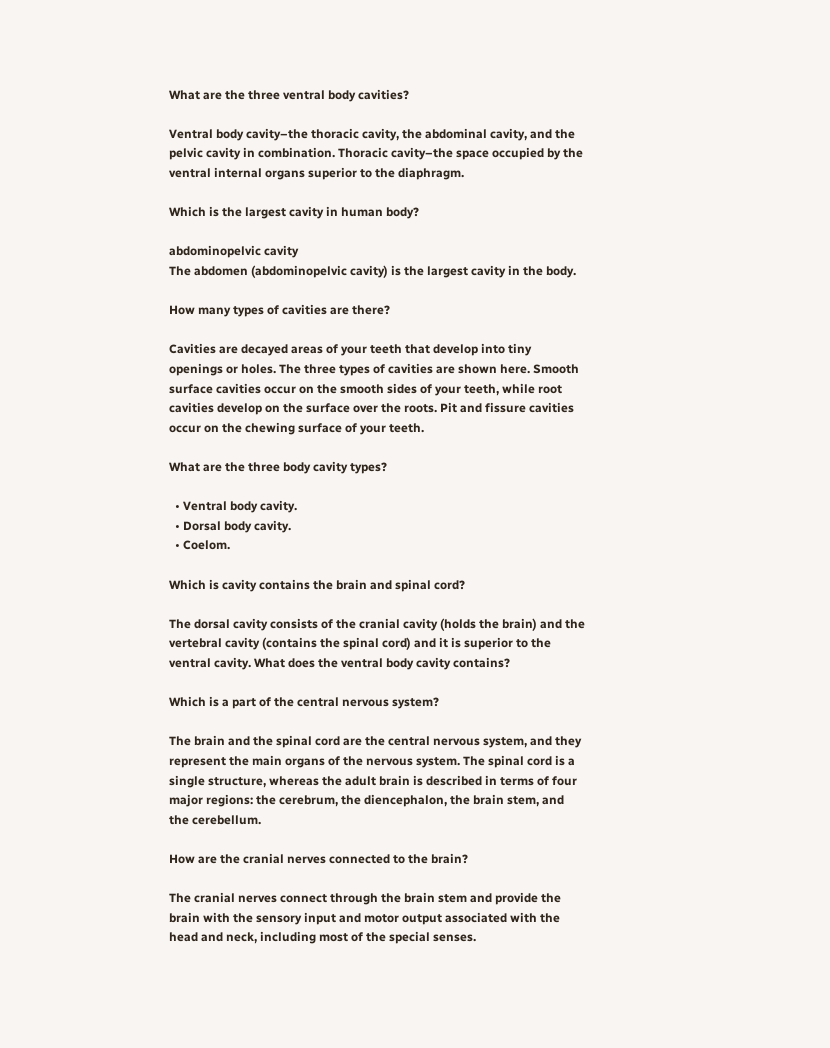What are the three ventral body cavities?

Ventral body cavity–the thoracic cavity, the abdominal cavity, and the pelvic cavity in combination. Thoracic cavity–the space occupied by the ventral internal organs superior to the diaphragm.

Which is the largest cavity in human body?

abdominopelvic cavity
The abdomen (abdominopelvic cavity) is the largest cavity in the body.

How many types of cavities are there?

Cavities are decayed areas of your teeth that develop into tiny openings or holes. The three types of cavities are shown here. Smooth surface cavities occur on the smooth sides of your teeth, while root cavities develop on the surface over the roots. Pit and fissure cavities occur on the chewing surface of your teeth.

What are the three body cavity types?

  • Ventral body cavity.
  • Dorsal body cavity.
  • Coelom.

Which is cavity contains the brain and spinal cord?

The dorsal cavity consists of the cranial cavity (holds the brain) and the vertebral cavity (contains the spinal cord) and it is superior to the ventral cavity. What does the ventral body cavity contains?

Which is a part of the central nervous system?

The brain and the spinal cord are the central nervous system, and they represent the main organs of the nervous system. The spinal cord is a single structure, whereas the adult brain is described in terms of four major regions: the cerebrum, the diencephalon, the brain stem, and the cerebellum.

How are the cranial nerves connected to the brain?

The cranial nerves connect through the brain stem and provide the brain with the sensory input and motor output associated with the head and neck, including most of the special senses.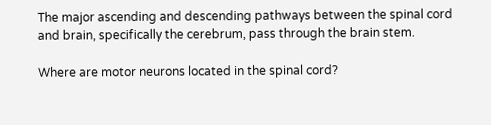The major ascending and descending pathways between the spinal cord and brain, specifically the cerebrum, pass through the brain stem.

Where are motor neurons located in the spinal cord?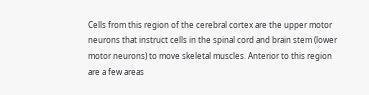Cells from this region of the cerebral cortex are the upper motor neurons that instruct cells in the spinal cord and brain stem (lower motor neurons) to move skeletal muscles. Anterior to this region are a few areas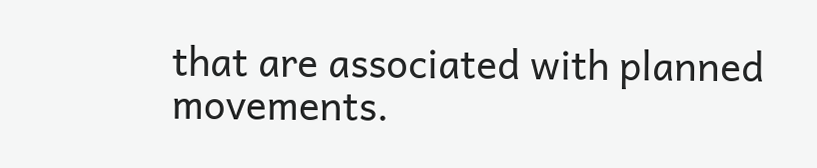that are associated with planned movements.